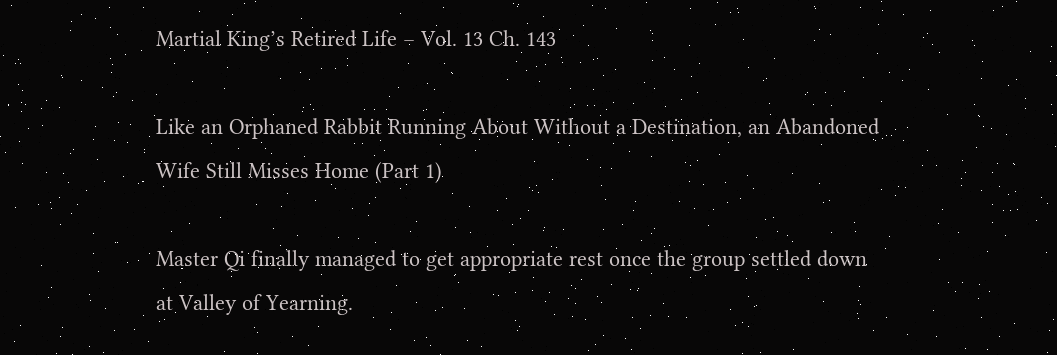Martial King’s Retired Life – Vol. 13 Ch. 143

Like an Orphaned Rabbit Running About Without a Destination, an Abandoned Wife Still Misses Home (Part 1)

Master Qi finally managed to get appropriate rest once the group settled down at Valley of Yearning.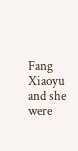Fang Xiaoyu and she were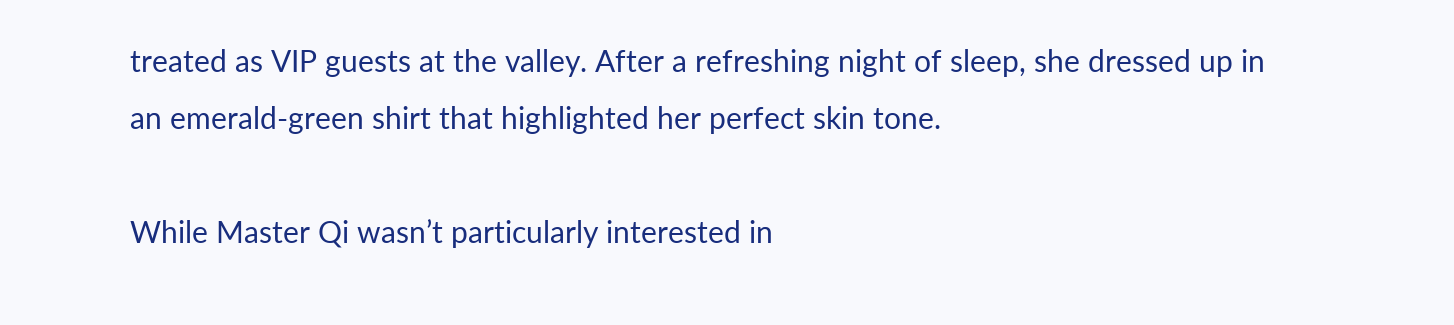treated as VIP guests at the valley. After a refreshing night of sleep, she dressed up in an emerald-green shirt that highlighted her perfect skin tone.

While Master Qi wasn’t particularly interested in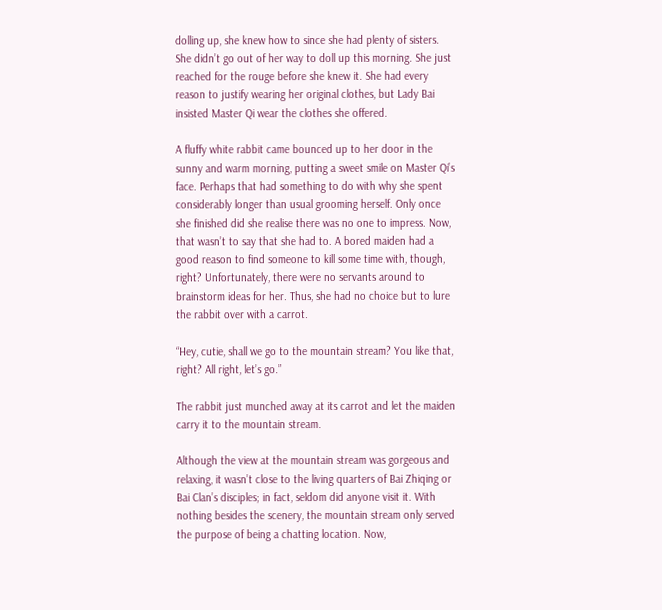dolling up, she knew how to since she had plenty of sisters. She didn’t go out of her way to doll up this morning. She just reached for the rouge before she knew it. She had every reason to justify wearing her original clothes, but Lady Bai insisted Master Qi wear the clothes she offered.

A fluffy white rabbit came bounced up to her door in the sunny and warm morning, putting a sweet smile on Master Qi’s face. Perhaps that had something to do with why she spent considerably longer than usual grooming herself. Only once she finished did she realise there was no one to impress. Now, that wasn’t to say that she had to. A bored maiden had a good reason to find someone to kill some time with, though, right? Unfortunately, there were no servants around to brainstorm ideas for her. Thus, she had no choice but to lure the rabbit over with a carrot.

“Hey, cutie, shall we go to the mountain stream? You like that, right? All right, let’s go.”

The rabbit just munched away at its carrot and let the maiden carry it to the mountain stream.

Although the view at the mountain stream was gorgeous and relaxing, it wasn’t close to the living quarters of Bai Zhiqing or Bai Clan’s disciples; in fact, seldom did anyone visit it. With nothing besides the scenery, the mountain stream only served the purpose of being a chatting location. Now,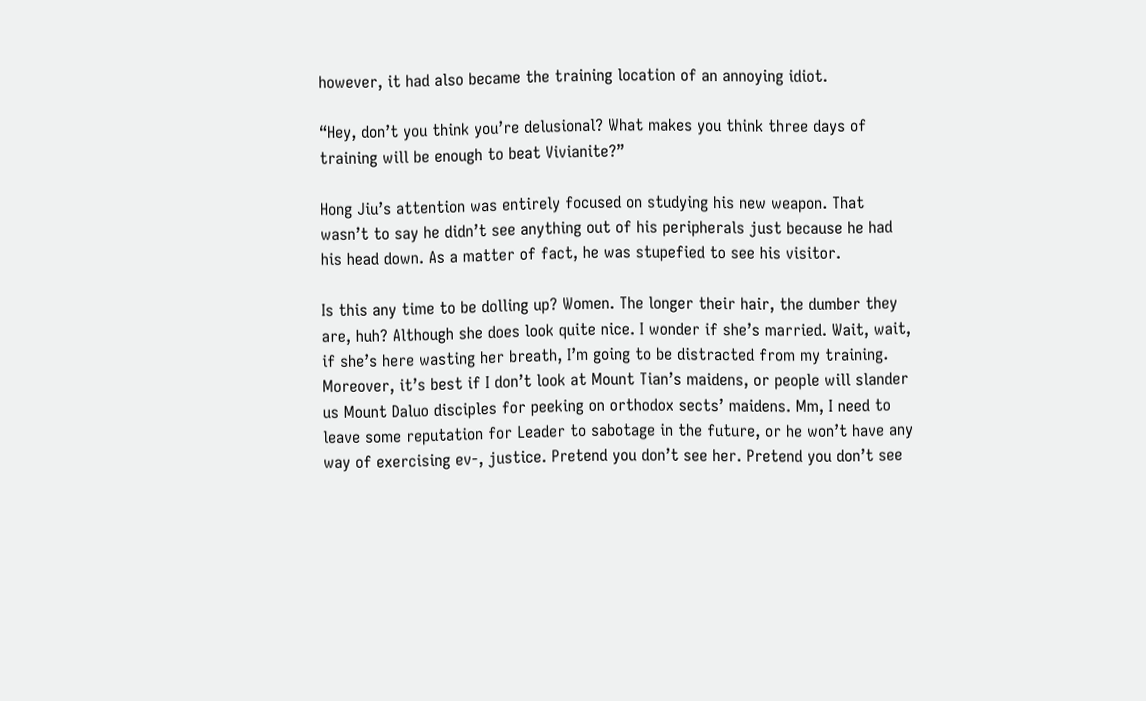however, it had also became the training location of an annoying idiot.

“Hey, don’t you think you’re delusional? What makes you think three days of training will be enough to beat Vivianite?”

Hong Jiu’s attention was entirely focused on studying his new weapon. That wasn’t to say he didn’t see anything out of his peripherals just because he had his head down. As a matter of fact, he was stupefied to see his visitor.

Is this any time to be dolling up? Women. The longer their hair, the dumber they are, huh? Although she does look quite nice. I wonder if she’s married. Wait, wait, if she’s here wasting her breath, I’m going to be distracted from my training. Moreover, it’s best if I don’t look at Mount Tian’s maidens, or people will slander us Mount Daluo disciples for peeking on orthodox sects’ maidens. Mm, I need to leave some reputation for Leader to sabotage in the future, or he won’t have any way of exercising ev-, justice. Pretend you don’t see her. Pretend you don’t see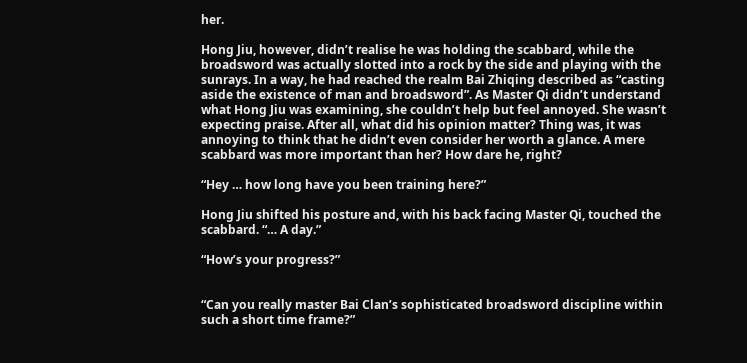her.

Hong Jiu, however, didn’t realise he was holding the scabbard, while the broadsword was actually slotted into a rock by the side and playing with the sunrays. In a way, he had reached the realm Bai Zhiqing described as “casting aside the existence of man and broadsword”. As Master Qi didn’t understand what Hong Jiu was examining, she couldn’t help but feel annoyed. She wasn’t expecting praise. After all, what did his opinion matter? Thing was, it was annoying to think that he didn’t even consider her worth a glance. A mere scabbard was more important than her? How dare he, right?

“Hey … how long have you been training here?”

Hong Jiu shifted his posture and, with his back facing Master Qi, touched the scabbard. “… A day.”

“How’s your progress?”


“Can you really master Bai Clan’s sophisticated broadsword discipline within such a short time frame?”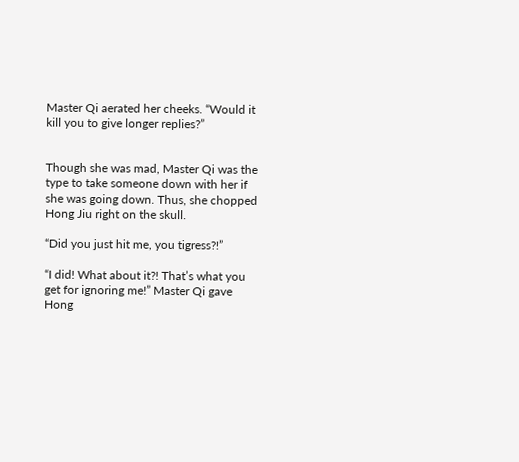Master Qi aerated her cheeks. “Would it kill you to give longer replies?”


Though she was mad, Master Qi was the type to take someone down with her if she was going down. Thus, she chopped Hong Jiu right on the skull.

“Did you just hit me, you tigress?!”

“I did! What about it?! That’s what you get for ignoring me!” Master Qi gave Hong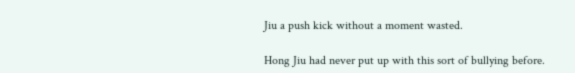Jiu a push kick without a moment wasted.

Hong Jiu had never put up with this sort of bullying before.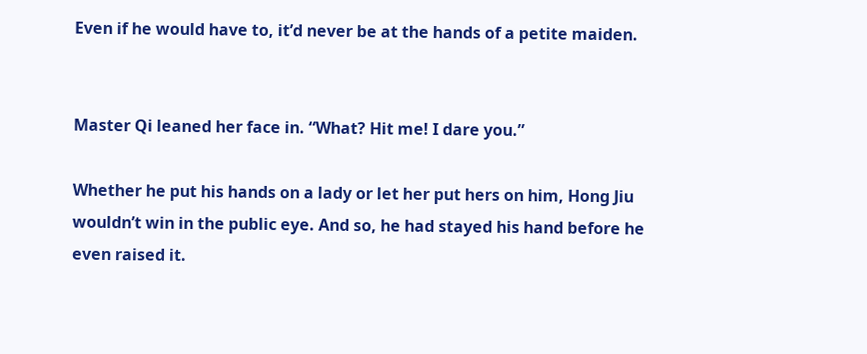Even if he would have to, it’d never be at the hands of a petite maiden.


Master Qi leaned her face in. “What? Hit me! I dare you.”

Whether he put his hands on a lady or let her put hers on him, Hong Jiu wouldn’t win in the public eye. And so, he had stayed his hand before he even raised it.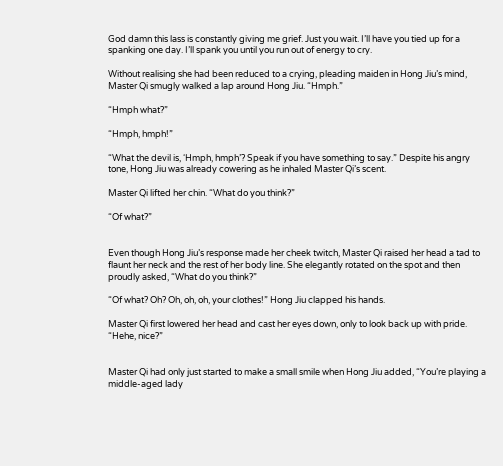God damn this lass is constantly giving me grief. Just you wait. I’ll have you tied up for a spanking one day. I’ll spank you until you run out of energy to cry.

Without realising she had been reduced to a crying, pleading maiden in Hong Jiu’s mind, Master Qi smugly walked a lap around Hong Jiu. “Hmph.”

“Hmph what?”

“Hmph, hmph!”

“What the devil is, ‘Hmph, hmph’? Speak if you have something to say.” Despite his angry tone, Hong Jiu was already cowering as he inhaled Master Qi’s scent.

Master Qi lifted her chin. “What do you think?”

“Of what?”


Even though Hong Jiu’s response made her cheek twitch, Master Qi raised her head a tad to flaunt her neck and the rest of her body line. She elegantly rotated on the spot and then proudly asked, “What do you think?”

“Of what? Oh? Oh, oh, oh, your clothes!” Hong Jiu clapped his hands.

Master Qi first lowered her head and cast her eyes down, only to look back up with pride. “Hehe, nice?”


Master Qi had only just started to make a small smile when Hong Jiu added, “You’re playing a middle-aged lady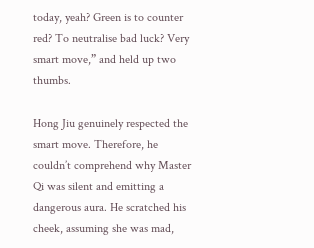today, yeah? Green is to counter red? To neutralise bad luck? Very smart move,” and held up two thumbs.

Hong Jiu genuinely respected the smart move. Therefore, he couldn’t comprehend why Master Qi was silent and emitting a dangerous aura. He scratched his cheek, assuming she was mad,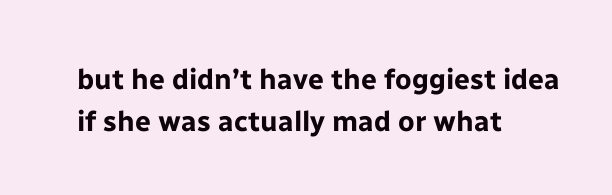but he didn’t have the foggiest idea if she was actually mad or what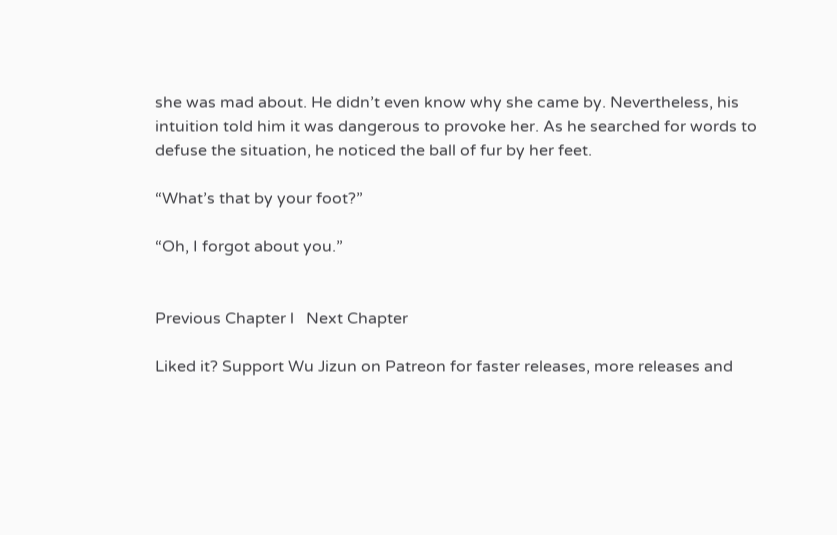she was mad about. He didn’t even know why she came by. Nevertheless, his intuition told him it was dangerous to provoke her. As he searched for words to defuse the situation, he noticed the ball of fur by her feet.

“What’s that by your foot?”

“Oh, I forgot about you.”


Previous Chapter l   Next Chapter

Liked it? Support Wu Jizun on Patreon for faster releases, more releases and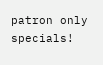patron only specials!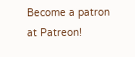Become a patron at Patreon!